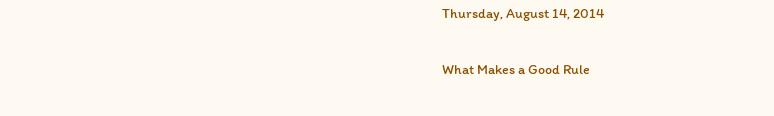Thursday, August 14, 2014

What Makes a Good Rule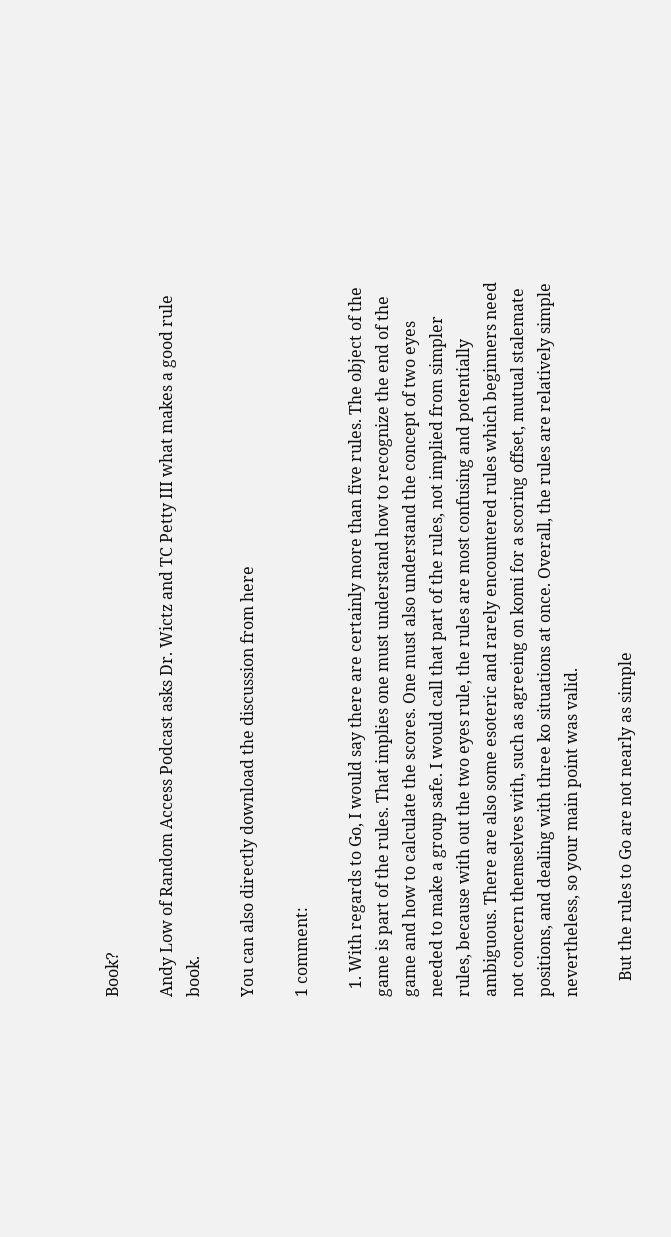Book?

Andy Low of Random Access Podcast asks Dr. Wictz and TC Petty III what makes a good rule book.

You can also directly download the discussion from here

1 comment:

  1. With regards to Go, I would say there are certainly more than five rules. The object of the game is part of the rules. That implies one must understand how to recognize the end of the game and how to calculate the scores. One must also understand the concept of two eyes needed to make a group safe. I would call that part of the rules, not implied from simpler rules, because with out the two eyes rule, the rules are most confusing and potentially ambiguous. There are also some esoteric and rarely encountered rules which beginners need not concern themselves with, such as agreeing on komi for a scoring offset, mutual stalemate positions, and dealing with three ko situations at once. Overall, the rules are relatively simple nevertheless, so your main point was valid.

    But the rules to Go are not nearly as simple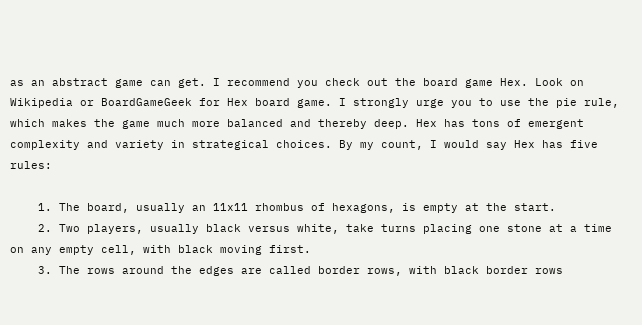as an abstract game can get. I recommend you check out the board game Hex. Look on Wikipedia or BoardGameGeek for Hex board game. I strongly urge you to use the pie rule, which makes the game much more balanced and thereby deep. Hex has tons of emergent complexity and variety in strategical choices. By my count, I would say Hex has five rules:

    1. The board, usually an 11x11 rhombus of hexagons, is empty at the start.
    2. Two players, usually black versus white, take turns placing one stone at a time on any empty cell, with black moving first.
    3. The rows around the edges are called border rows, with black border rows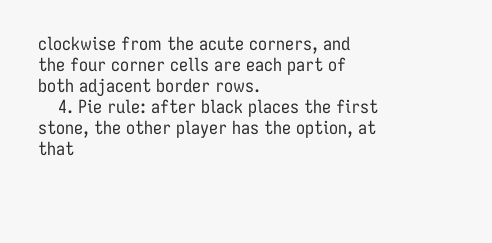clockwise from the acute corners, and the four corner cells are each part of both adjacent border rows.
    4. Pie rule: after black places the first stone, the other player has the option, at that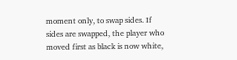moment only, to swap sides. If sides are swapped, the player who moved first as black is now white,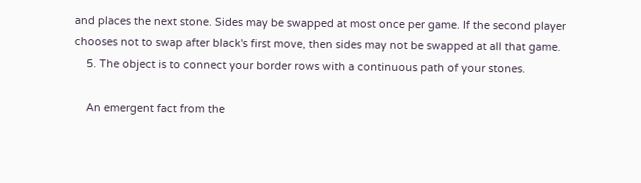and places the next stone. Sides may be swapped at most once per game. If the second player chooses not to swap after black's first move, then sides may not be swapped at all that game.
    5. The object is to connect your border rows with a continuous path of your stones.

    An emergent fact from the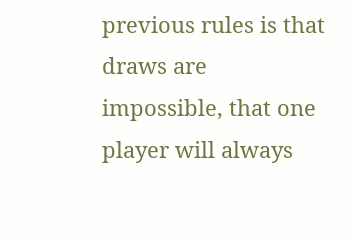previous rules is that draws are impossible, that one player will always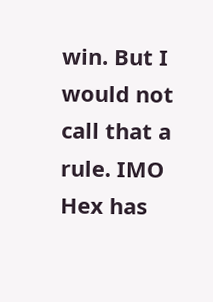win. But I would not call that a rule. IMO Hex has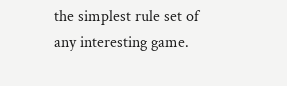the simplest rule set of any interesting game.